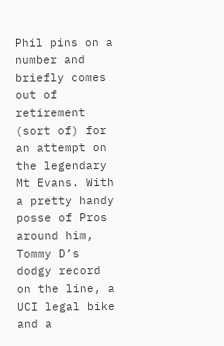Phil pins on a number and briefly comes out of retirement (sort of) for an attempt on the legendary Mt Evans. With a pretty handy posse of Pros around him, Tommy D’s dodgy record on the line, a UCI legal bike and a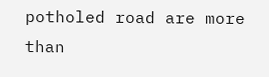potholed road are more than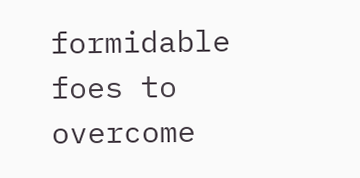formidable foes to overcome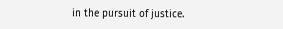in the pursuit of justice.